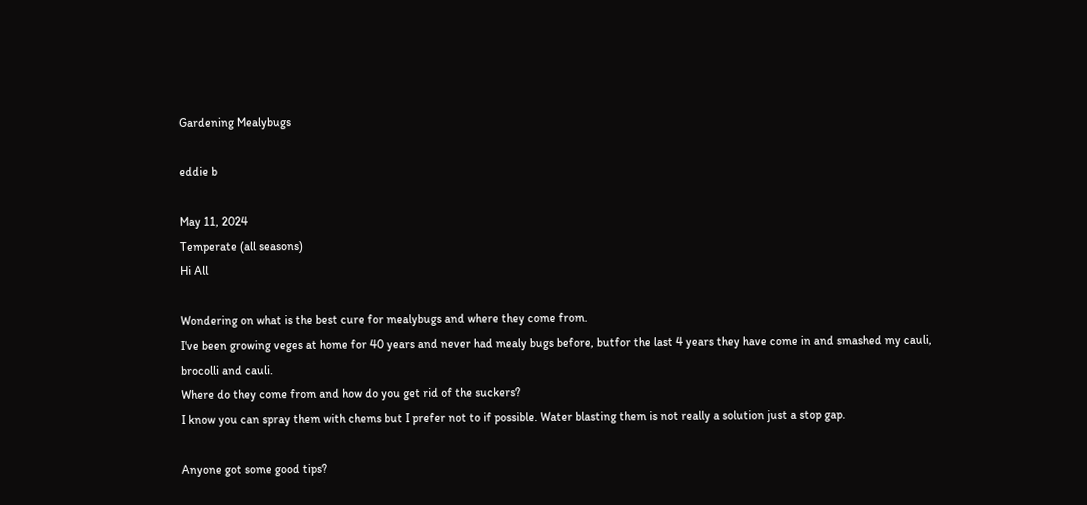Gardening Mealybugs

eddie b

May 11, 2024
Temperate (all seasons)
Hi All

Wondering on what is the best cure for mealybugs and where they come from.
I've been growing veges at home for 40 years and never had mealy bugs before, butfor the last 4 years they have come in and smashed my cauli, brocolli and cauli.
Where do they come from and how do you get rid of the suckers?
I know you can spray them with chems but I prefer not to if possible. Water blasting them is not really a solution just a stop gap.

Anyone got some good tips?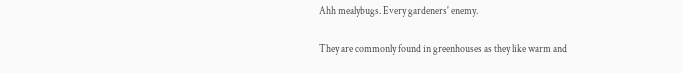Ahh mealybugs. Every gardeners' enemy.

They are commonly found in greenhouses as they like warm and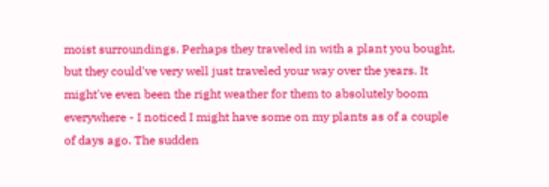moist surroundings. Perhaps they traveled in with a plant you bought, but they could've very well just traveled your way over the years. It might've even been the right weather for them to absolutely boom everywhere - I noticed I might have some on my plants as of a couple of days ago. The sudden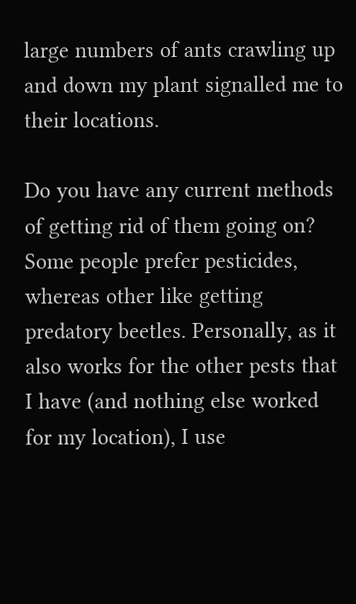large numbers of ants crawling up and down my plant signalled me to their locations.

Do you have any current methods of getting rid of them going on? Some people prefer pesticides, whereas other like getting predatory beetles. Personally, as it also works for the other pests that I have (and nothing else worked for my location), I use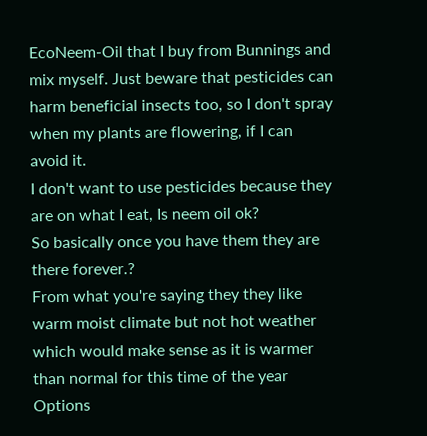EcoNeem-Oil that I buy from Bunnings and mix myself. Just beware that pesticides can harm beneficial insects too, so I don't spray when my plants are flowering, if I can avoid it.
I don't want to use pesticides because they are on what I eat, Is neem oil ok?
So basically once you have them they are there forever.?
From what you're saying they they like warm moist climate but not hot weather which would make sense as it is warmer than normal for this time of the year
Options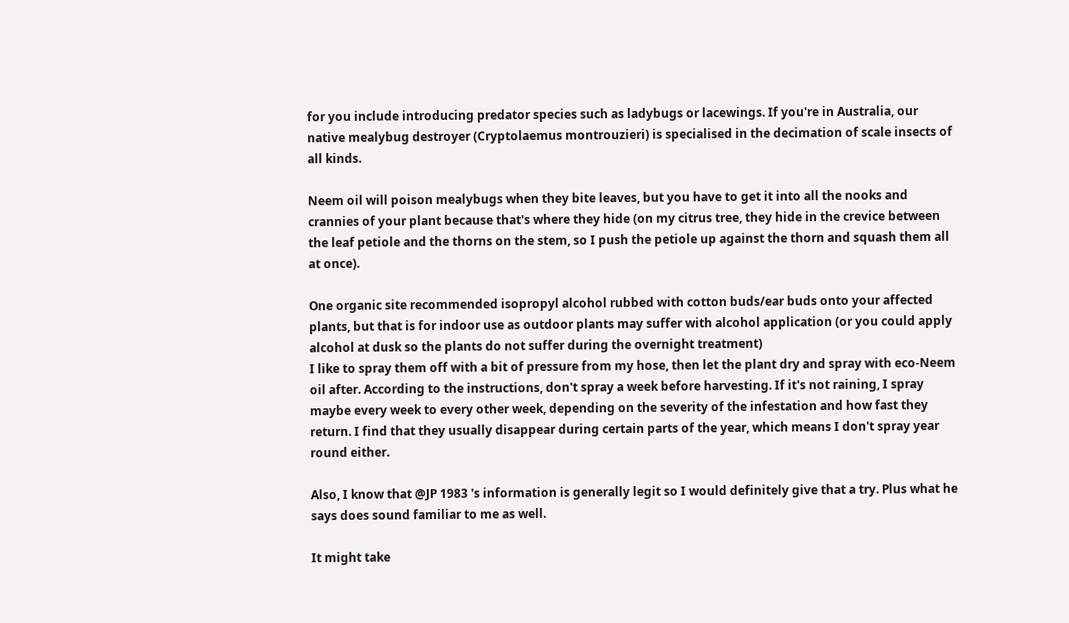for you include introducing predator species such as ladybugs or lacewings. If you're in Australia, our native mealybug destroyer (Cryptolaemus montrouzieri) is specialised in the decimation of scale insects of all kinds.

Neem oil will poison mealybugs when they bite leaves, but you have to get it into all the nooks and crannies of your plant because that's where they hide (on my citrus tree, they hide in the crevice between the leaf petiole and the thorns on the stem, so I push the petiole up against the thorn and squash them all at once).

One organic site recommended isopropyl alcohol rubbed with cotton buds/ear buds onto your affected plants, but that is for indoor use as outdoor plants may suffer with alcohol application (or you could apply alcohol at dusk so the plants do not suffer during the overnight treatment)
I like to spray them off with a bit of pressure from my hose, then let the plant dry and spray with eco-Neem oil after. According to the instructions, don't spray a week before harvesting. If it's not raining, I spray maybe every week to every other week, depending on the severity of the infestation and how fast they return. I find that they usually disappear during certain parts of the year, which means I don't spray year round either.

Also, I know that @JP 1983 's information is generally legit so I would definitely give that a try. Plus what he says does sound familiar to me as well.

It might take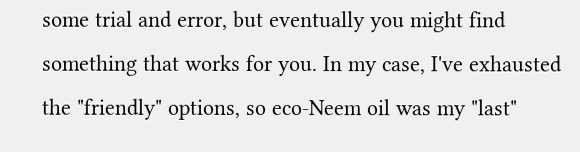some trial and error, but eventually you might find something that works for you. In my case, I've exhausted the "friendly" options, so eco-Neem oil was my "last"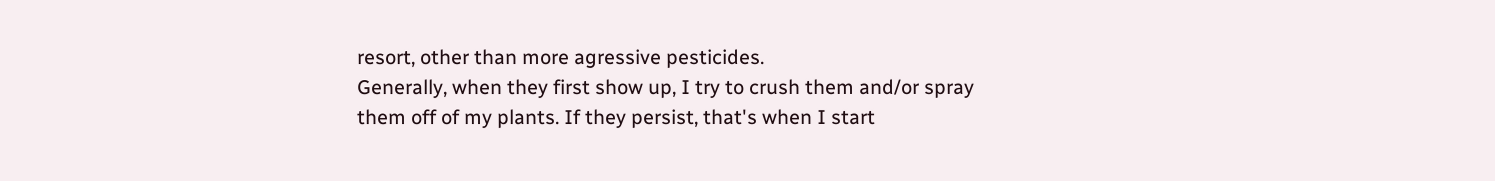resort, other than more agressive pesticides.
Generally, when they first show up, I try to crush them and/or spray them off of my plants. If they persist, that's when I start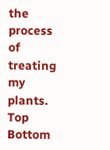the process of treating my plants.
Top Bottom